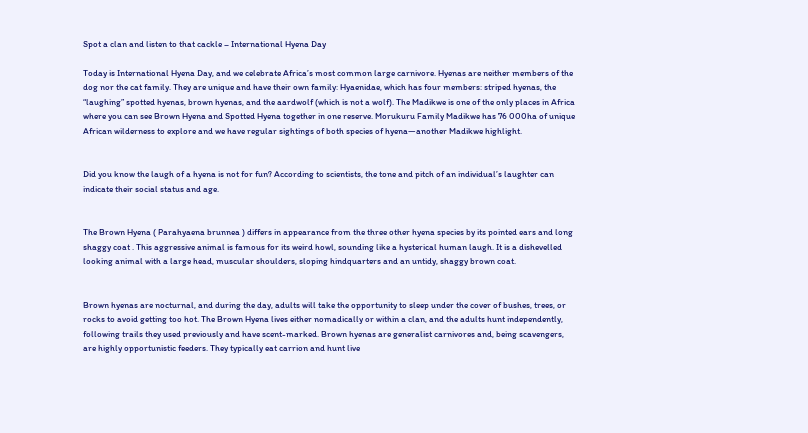Spot a clan and listen to that cackle – International Hyena Day

Today is International Hyena Day, and we celebrate Africa’s most common large carnivore. Hyenas are neither members of the dog nor the cat family. They are unique and have their own family: Hyaenidae, which has four members: striped hyenas, the “laughing” spotted hyenas, brown hyenas, and the aardwolf (which is not a wolf). The Madikwe is one of the only places in Africa where you can see Brown Hyena and Spotted Hyena together in one reserve. Morukuru Family Madikwe has 76 000ha of unique African wilderness to explore and we have regular sightings of both species of hyena—another Madikwe highlight.


Did you know the laugh of a hyena is not for fun? According to scientists, the tone and pitch of an individual’s laughter can indicate their social status and age.


The Brown Hyena ( Parahyaena brunnea ) differs in appearance from the three other hyena species by its pointed ears and long shaggy coat . This aggressive animal is famous for its weird howl, sounding like a hysterical human laugh. It is a dishevelled looking animal with a large head, muscular shoulders, sloping hindquarters and an untidy, shaggy brown coat.


Brown hyenas are nocturnal, and during the day, adults will take the opportunity to sleep under the cover of bushes, trees, or rocks to avoid getting too hot. The Brown Hyena lives either nomadically or within a clan, and the adults hunt independently, following trails they used previously and have scent-marked. Brown hyenas are generalist carnivores and, being scavengers, are highly opportunistic feeders. They typically eat carrion and hunt live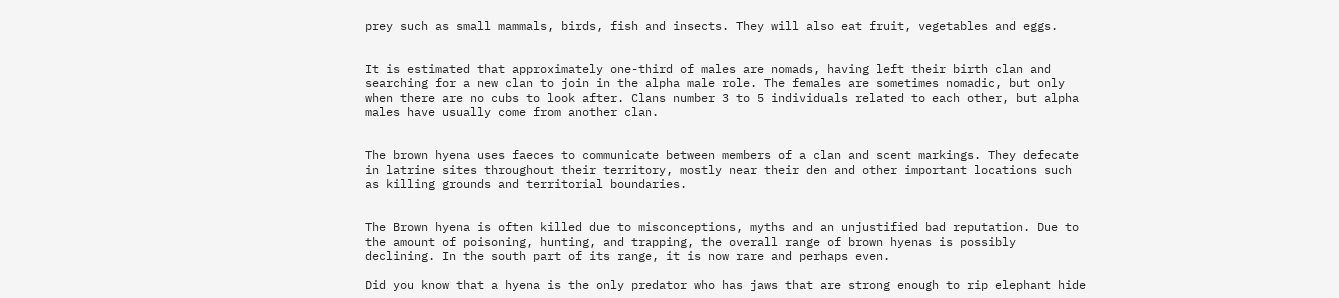prey such as small mammals, birds, fish and insects. They will also eat fruit, vegetables and eggs.


It is estimated that approximately one-third of males are nomads, having left their birth clan and searching for a new clan to join in the alpha male role. The females are sometimes nomadic, but only when there are no cubs to look after. Clans number 3 to 5 individuals related to each other, but alpha males have usually come from another clan.


The brown hyena uses faeces to communicate between members of a clan and scent markings. They defecate in latrine sites throughout their territory, mostly near their den and other important locations such as killing grounds and territorial boundaries.


The Brown hyena is often killed due to misconceptions, myths and an unjustified bad reputation. Due to the amount of poisoning, hunting, and trapping, the overall range of brown hyenas is possibly declining. In the south part of its range, it is now rare and perhaps even.

Did you know that a hyena is the only predator who has jaws that are strong enough to rip elephant hide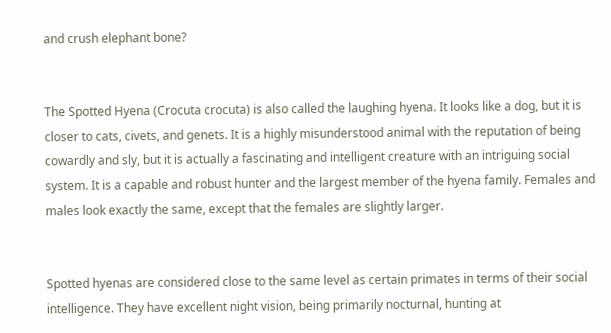and crush elephant bone?


The Spotted Hyena (Crocuta crocuta) is also called the laughing hyena. It looks like a dog, but it is closer to cats, civets, and genets. It is a highly misunderstood animal with the reputation of being cowardly and sly, but it is actually a fascinating and intelligent creature with an intriguing social system. It is a capable and robust hunter and the largest member of the hyena family. Females and males look exactly the same, except that the females are slightly larger.


Spotted hyenas are considered close to the same level as certain primates in terms of their social intelligence. They have excellent night vision, being primarily nocturnal, hunting at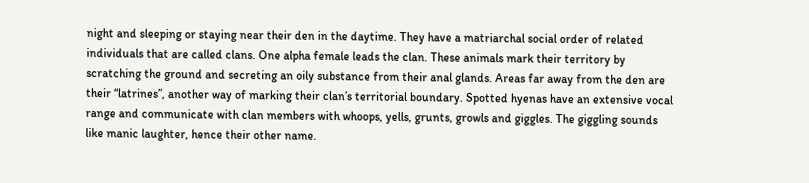night and sleeping or staying near their den in the daytime. They have a matriarchal social order of related individuals that are called clans. One alpha female leads the clan. These animals mark their territory by scratching the ground and secreting an oily substance from their anal glands. Areas far away from the den are their “latrines”, another way of marking their clan’s territorial boundary. Spotted hyenas have an extensive vocal range and communicate with clan members with whoops, yells, grunts, growls and giggles. The giggling sounds like manic laughter, hence their other name.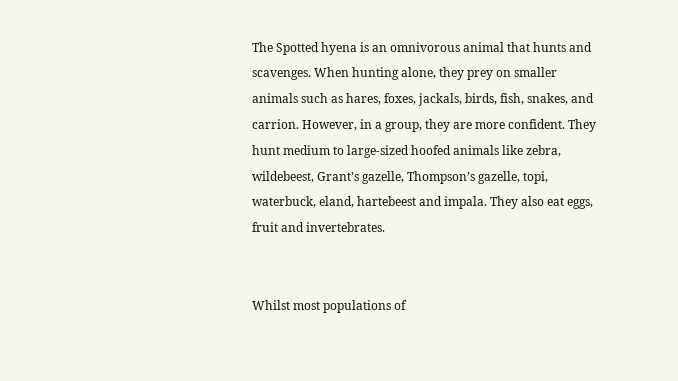The Spotted hyena is an omnivorous animal that hunts and scavenges. When hunting alone, they prey on smaller animals such as hares, foxes, jackals, birds, fish, snakes, and carrion. However, in a group, they are more confident. They hunt medium to large-sized hoofed animals like zebra, wildebeest, Grant’s gazelle, Thompson’s gazelle, topi, waterbuck, eland, hartebeest and impala. They also eat eggs, fruit and invertebrates.


Whilst most populations of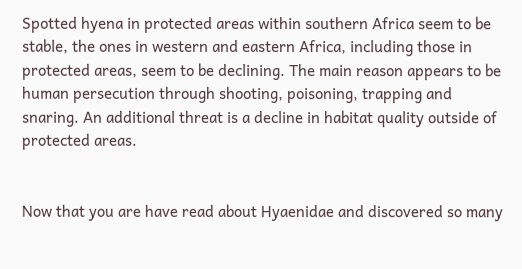Spotted hyena in protected areas within southern Africa seem to be stable, the ones in western and eastern Africa, including those in protected areas, seem to be declining. The main reason appears to be human persecution through shooting, poisoning, trapping and snaring. An additional threat is a decline in habitat quality outside of protected areas.


Now that you are have read about Hyaenidae and discovered so many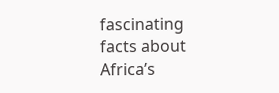fascinating facts about Africa’s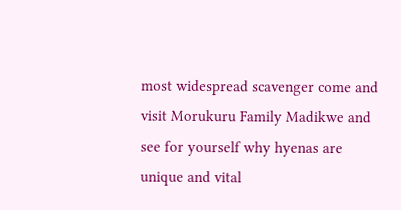most widespread scavenger come and visit Morukuru Family Madikwe and see for yourself why hyenas are unique and vital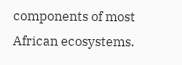components of most African ecosystems.